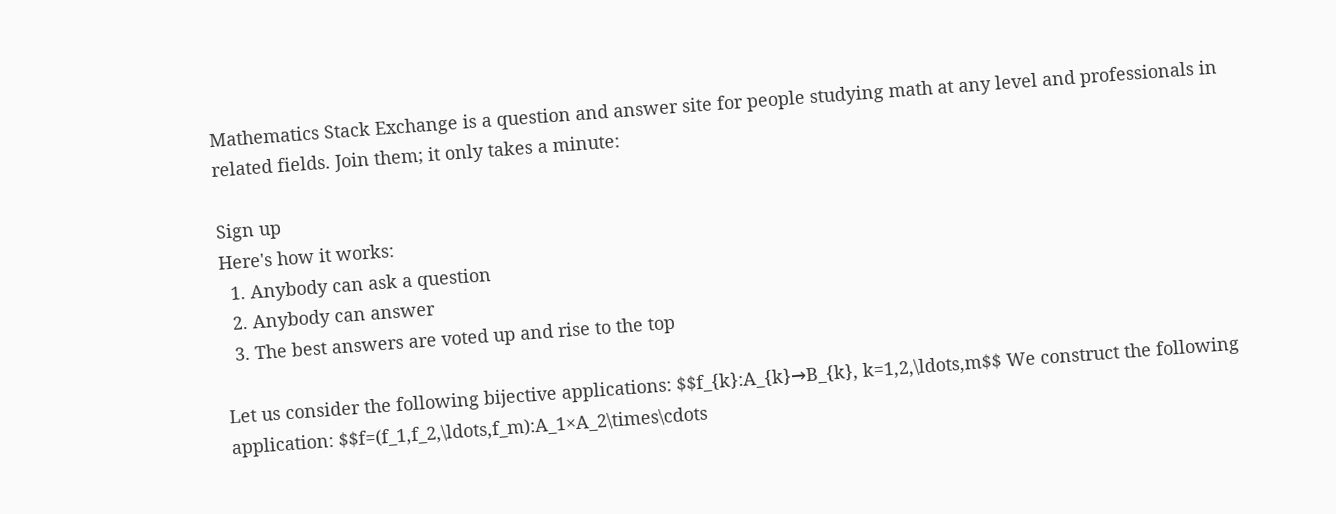Mathematics Stack Exchange is a question and answer site for people studying math at any level and professionals in related fields. Join them; it only takes a minute:

Sign up
Here's how it works:
  1. Anybody can ask a question
  2. Anybody can answer
  3. The best answers are voted up and rise to the top

Let us consider the following bijective applications: $$f_{k}:A_{k}→B_{k}, k=1,2,\ldots,m$$ We construct the following application: $$f=(f_1,f_2,\ldots,f_m):A_1×A_2\times\cdots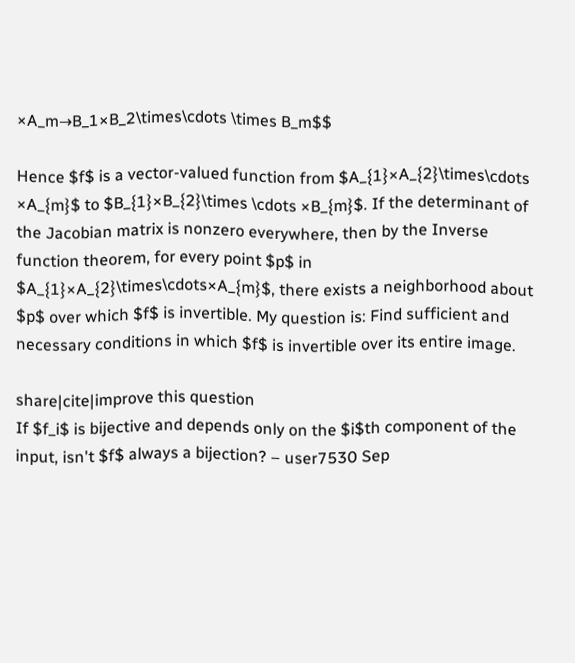×A_m→B_1×B_2\times\cdots \times B_m$$

Hence $f$ is a vector-valued function from $A_{1}×A_{2}\times\cdots ×A_{m}$ to $B_{1}×B_{2}\times \cdots ×B_{m}$. If the determinant of the Jacobian matrix is nonzero everywhere, then by the Inverse function theorem, for every point $p$ in $A_{1}×A_{2}\times\cdots×A_{m}$, there exists a neighborhood about $p$ over which $f$ is invertible. My question is: Find sufficient and necessary conditions in which $f$ is invertible over its entire image.

share|cite|improve this question
If $f_i$ is bijective and depends only on the $i$th component of the input, isn't $f$ always a bijection? – user7530 Sep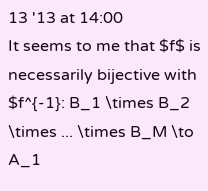13 '13 at 14:00
It seems to me that $f$ is necessarily bijective with $f^{-1}: B_1 \times B_2 \times ... \times B_M \to A_1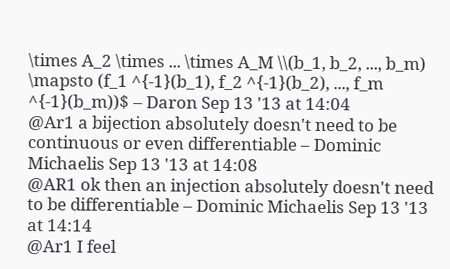\times A_2 \times ... \times A_M \\(b_1, b_2, ..., b_m) \mapsto (f_1 ^{-1}(b_1), f_2 ^{-1}(b_2), ..., f_m ^{-1}(b_m))$ – Daron Sep 13 '13 at 14:04
@Ar1 a bijection absolutely doesn't need to be continuous or even differentiable – Dominic Michaelis Sep 13 '13 at 14:08
@AR1 ok then an injection absolutely doesn't need to be differentiable – Dominic Michaelis Sep 13 '13 at 14:14
@Ar1 I feel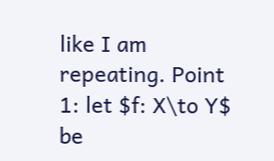like I am repeating. Point 1: let $f: X\to Y$ be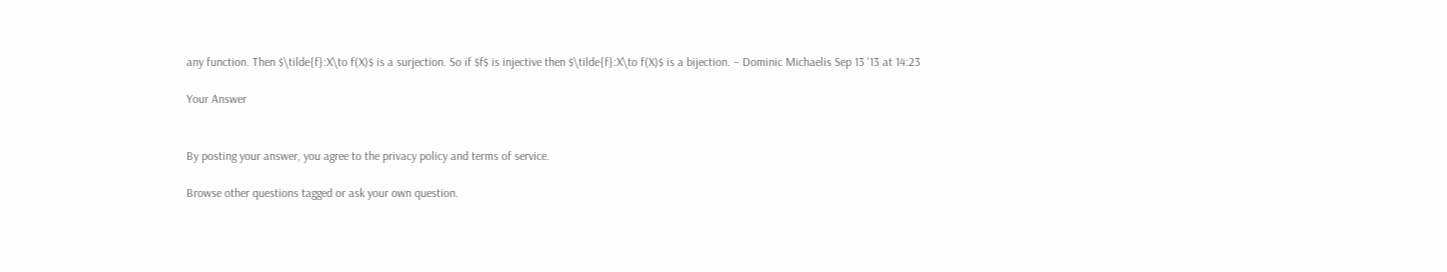any function. Then $\tilde{f}:X\to f(X)$ is a surjection. So if $f$ is injective then $\tilde{f}:X\to f(X)$ is a bijection. – Dominic Michaelis Sep 13 '13 at 14:23

Your Answer


By posting your answer, you agree to the privacy policy and terms of service.

Browse other questions tagged or ask your own question.